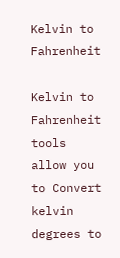Kelvin to Fahrenheit

Kelvin to Fahrenheit tools allow you to Convert kelvin degrees to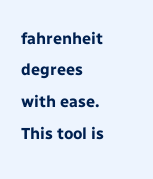fahrenheit degrees with ease. This tool is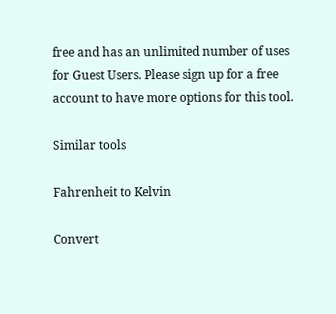free and has an unlimited number of uses for Guest Users. Please sign up for a free account to have more options for this tool.

Similar tools

Fahrenheit to Kelvin

Convert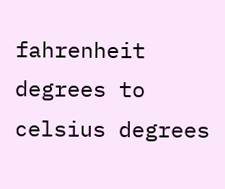fahrenheit degrees to celsius degrees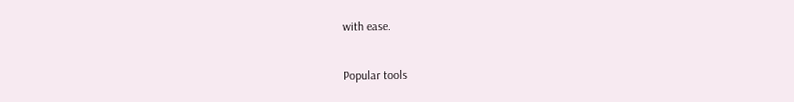with ease.


Popular tools